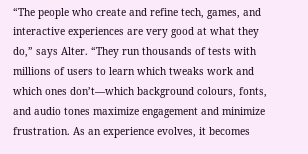“The people who create and refine tech, games, and interactive experiences are very good at what they do,” says Alter. “They run thousands of tests with millions of users to learn which tweaks work and which ones don’t—which background colours, fonts, and audio tones maximize engagement and minimize frustration. As an experience evolves, it becomes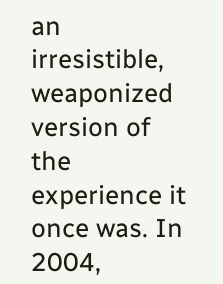an irresistible, weaponized version of the experience it once was. In 2004,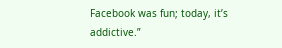Facebook was fun; today, it’s addictive.”